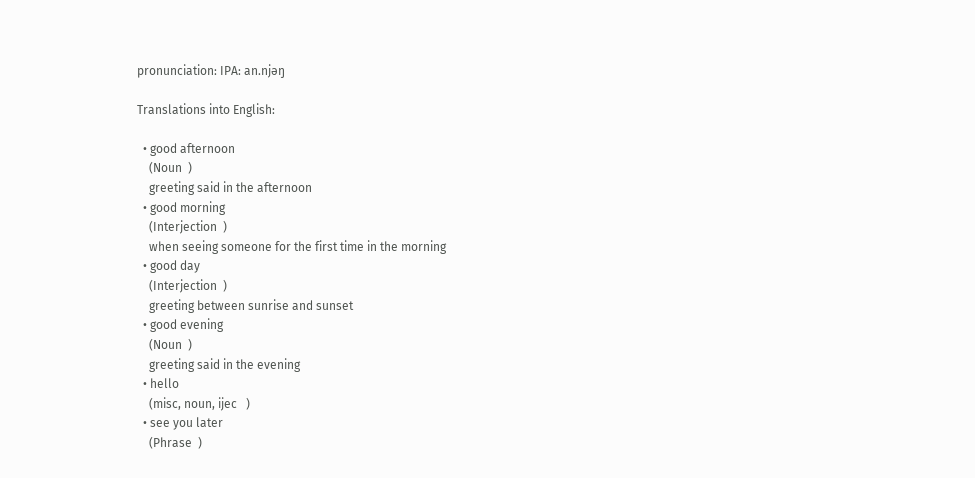pronunciation: IPA: an.njəŋ

Translations into English:

  • good afternoon
    (Noun  )
    greeting said in the afternoon
  • good morning
    (Interjection  )
    when seeing someone for the first time in the morning
  • good day
    (Interjection  )
    greeting between sunrise and sunset
  • good evening
    (Noun  )
    greeting said in the evening
  • hello
    (misc, noun, ijec   )
  • see you later
    (Phrase  )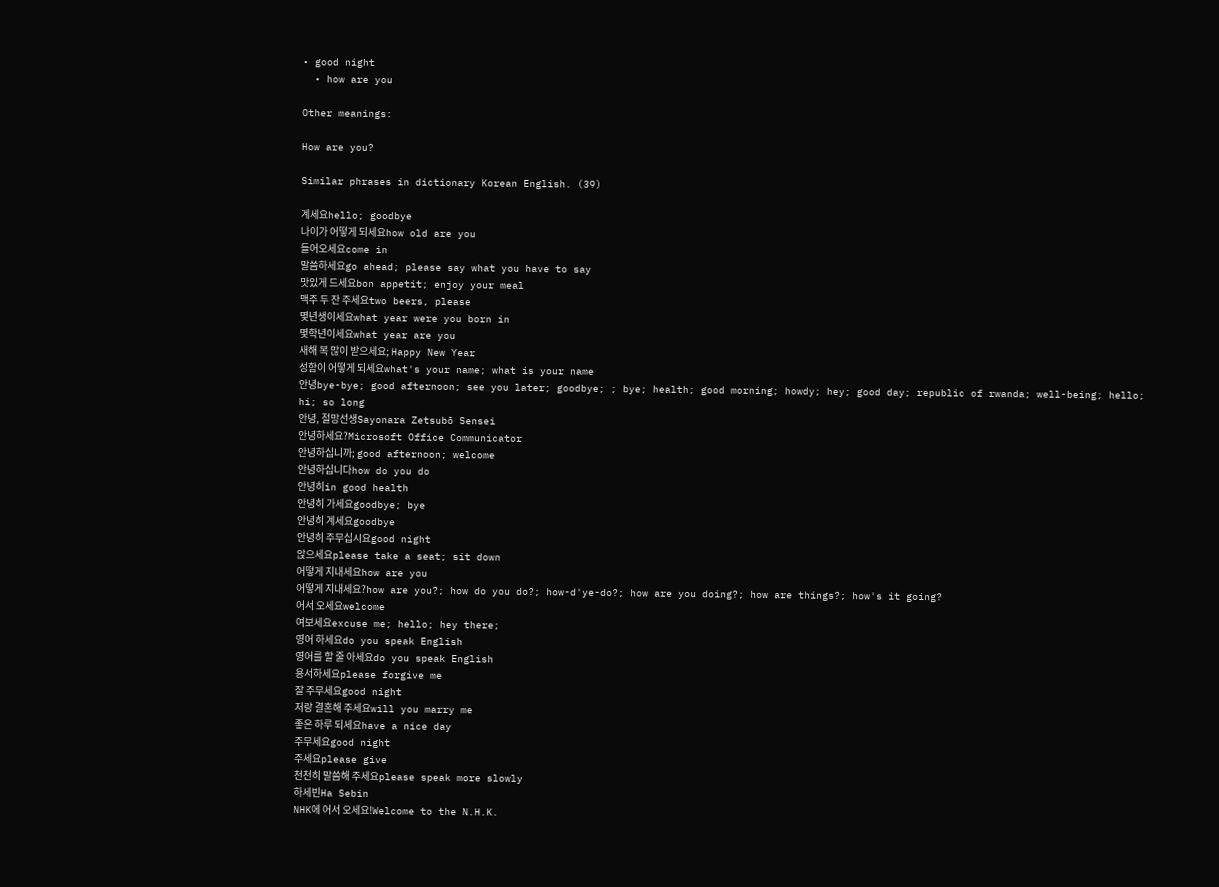• good night
  • how are you

Other meanings:

How are you?

Similar phrases in dictionary Korean English. (39)

계세요hello; goodbye
나이가 어떻게 되세요how old are you
들어오세요come in
말씀하세요go ahead; please say what you have to say
맛있게 드세요bon appetit; enjoy your meal
맥주 두 잔 주세요two beers, please
몇년생이세요what year were you born in
몇학년이세요what year are you
새해 복 많이 받으세요; Happy New Year
성함이 어떻게 되세요what's your name; what is your name
안녕bye-bye; good afternoon; see you later; goodbye; ; bye; health; good morning; howdy; hey; good day; republic of rwanda; well-being; hello; hi; so long
안녕, 절망선생Sayonara Zetsubō Sensei
안녕하세요?Microsoft Office Communicator
안녕하십니까; good afternoon; welcome
안녕하십니다how do you do
안녕히in good health
안녕히 가세요goodbye; bye
안녕히 계세요goodbye
안녕히 주무십시요good night
앉으세요please take a seat; sit down
어떻게 지내세요how are you
어떻게 지내세요?how are you?; how do you do?; how-d'ye-do?; how are you doing?; how are things?; how's it going?
어서 오세요welcome
여보세요excuse me; hello; hey there;
영어 하세요do you speak English
영어를 할 줄 아세요do you speak English
용서하세요please forgive me
잘 주무세요good night
저랑 결혼해 주세요will you marry me
좋은 하루 되세요have a nice day
주무세요good night
주세요please give
천천히 말씀해 주세요please speak more slowly
하세빈Ha Sebin
NHK에 어서 오세요!Welcome to the N.H.K.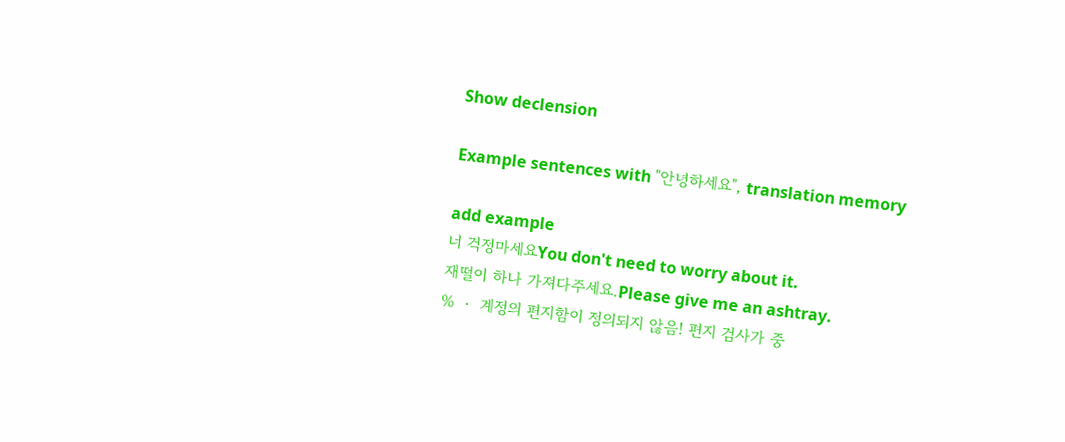Show declension

Example sentences with "안녕하세요", translation memory

add example
너 걱정마세요You don't need to worry about it.
재떨이 하나 가져다주세요.Please give me an ashtray.
% ‧ 계정의 편지함이 정의되지 않음! 편지 검사가 중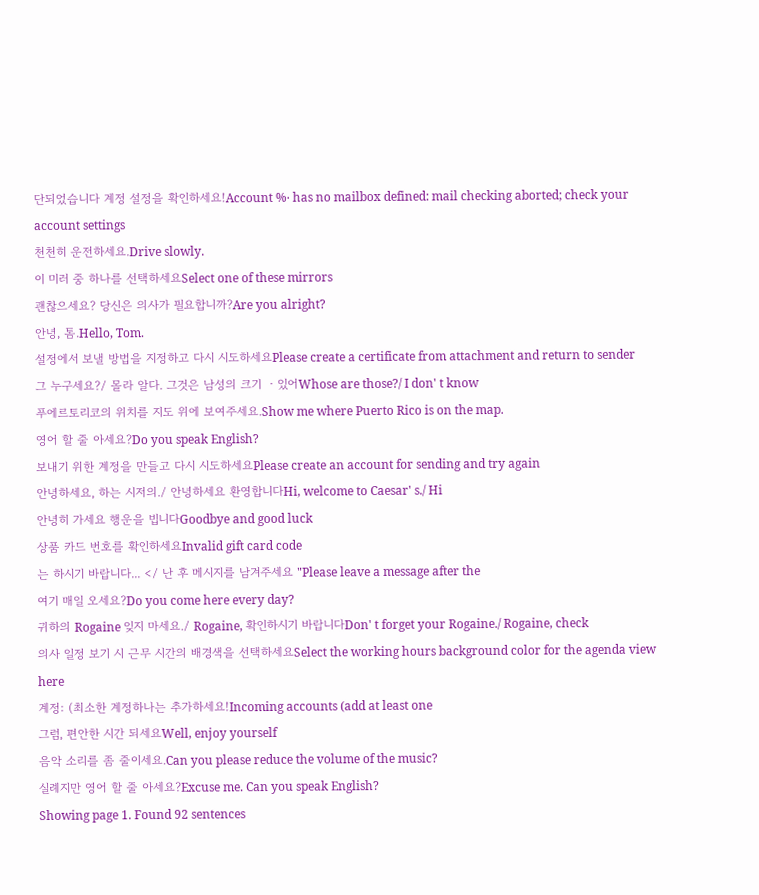단되었습니다 계정 설정을 확인하세요!Account %‧ has no mailbox defined: mail checking aborted; check your account settings
천천히 운전하세요.Drive slowly.
이 미러 중 하나를 선택하세요Select one of these mirrors
괜찮으세요? 당신은 의사가 필요합니까?Are you alright?
안녕, 톰.Hello, Tom.
설정에서 보낼 방법을 지정하고 다시 시도하세요Please create a certificate from attachment and return to sender
그 누구세요?/ 몰라 알다. 그것은 남성의 크기 ‧있어Whose are those?/ I don' t know
푸에르토리코의 위치를 지도 위에 보여주세요.Show me where Puerto Rico is on the map.
영어 할 줄 아세요?Do you speak English?
보내기 위한 계정을 만들고 다시 시도하세요Please create an account for sending and try again
안녕하세요, 하는 시저의./ 안녕하세요 환영합니다Hi, welcome to Caesar' s./ Hi
안녕히 가세요 행운을 빕니다Goodbye and good luck
상품 카드 번호를 확인하세요Invalid gift card code
는 하시기 바랍니다... </ 난 후 메시지를 남겨주세요 "Please leave a message after the
여기 매일 오세요?Do you come here every day?
귀하의 Rogaine 잊지 마세요./ Rogaine, 확인하시기 바랍니다Don' t forget your Rogaine./ Rogaine, check
의사 일정 보기 시 근무 시간의 배경색을 선택하세요Select the working hours background color for the agenda view here
계정: (최소한 계정하나는 추가하세요!Incoming accounts (add at least one
그럼, 편안한 시간 되세요Well, enjoy yourself
음악 소리를 좀 줄이세요.Can you please reduce the volume of the music?
실례지만 영어 할 줄 아세요?Excuse me. Can you speak English?
Showing page 1. Found 92 sentences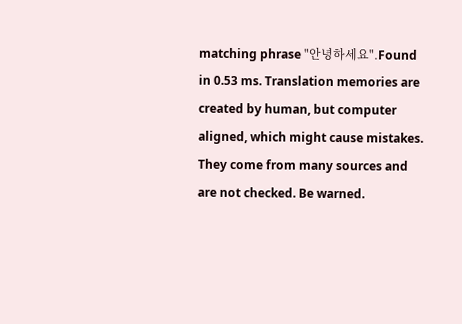matching phrase "안녕하세요".Found in 0.53 ms. Translation memories are created by human, but computer aligned, which might cause mistakes. They come from many sources and are not checked. Be warned.